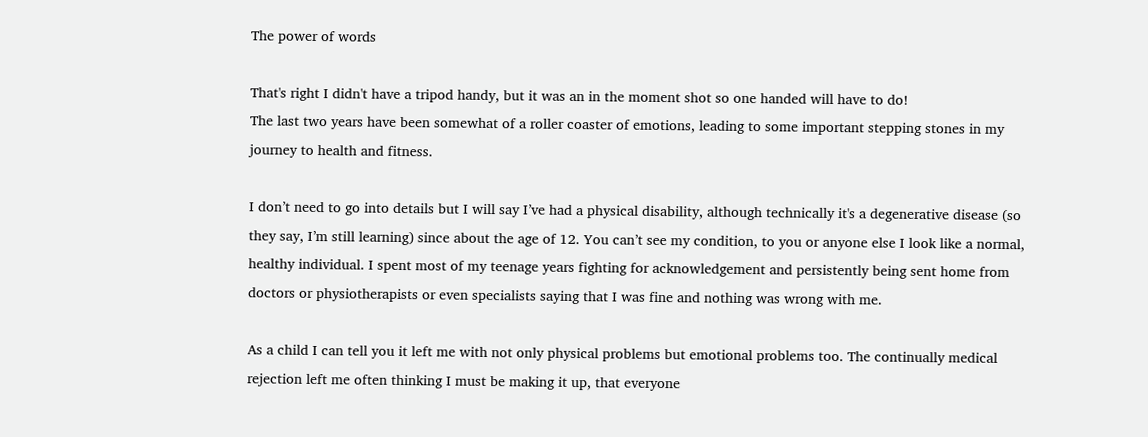The power of words

That's right I didn't have a tripod handy, but it was an in the moment shot so one handed will have to do!
The last two years have been somewhat of a roller coaster of emotions, leading to some important stepping stones in my journey to health and fitness.

I don’t need to go into details but I will say I’ve had a physical disability, although technically it's a degenerative disease (so they say, I’m still learning) since about the age of 12. You can’t see my condition, to you or anyone else I look like a normal, healthy individual. I spent most of my teenage years fighting for acknowledgement and persistently being sent home from doctors or physiotherapists or even specialists saying that I was fine and nothing was wrong with me.

As a child I can tell you it left me with not only physical problems but emotional problems too. The continually medical rejection left me often thinking I must be making it up, that everyone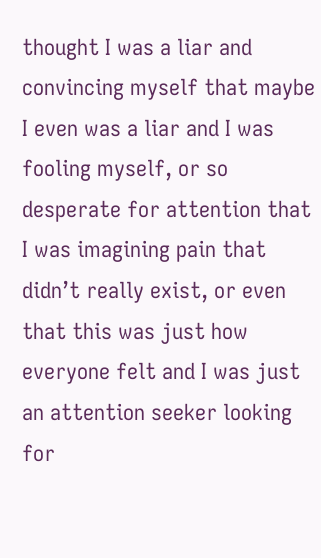thought I was a liar and convincing myself that maybe I even was a liar and I was fooling myself, or so desperate for attention that I was imagining pain that didn’t really exist, or even that this was just how everyone felt and I was just an attention seeker looking for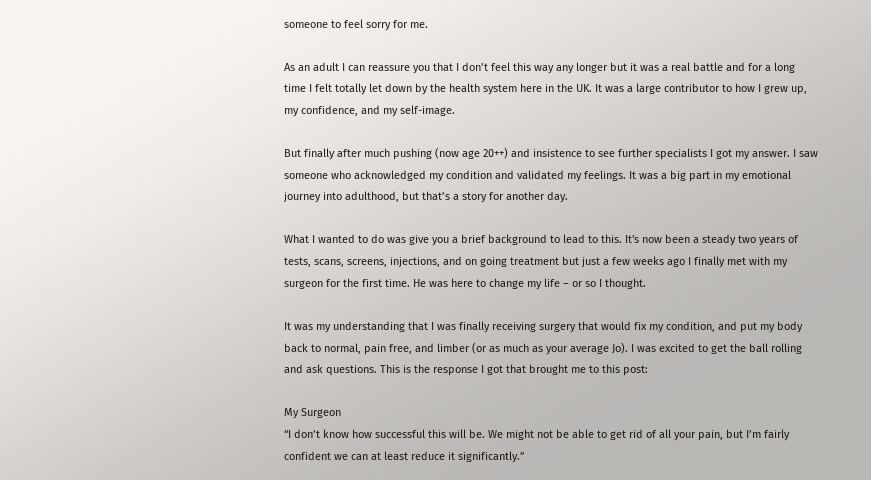someone to feel sorry for me.

As an adult I can reassure you that I don’t feel this way any longer but it was a real battle and for a long time I felt totally let down by the health system here in the UK. It was a large contributor to how I grew up, my confidence, and my self-image.

But finally after much pushing (now age 20++) and insistence to see further specialists I got my answer. I saw someone who acknowledged my condition and validated my feelings. It was a big part in my emotional journey into adulthood, but that’s a story for another day.

What I wanted to do was give you a brief background to lead to this. It's now been a steady two years of tests, scans, screens, injections, and on going treatment but just a few weeks ago I finally met with my surgeon for the first time. He was here to change my life – or so I thought.

It was my understanding that I was finally receiving surgery that would fix my condition, and put my body back to normal, pain free, and limber (or as much as your average Jo). I was excited to get the ball rolling and ask questions. This is the response I got that brought me to this post:

My Surgeon
“I don’t know how successful this will be. We might not be able to get rid of all your pain, but I’m fairly confident we can at least reduce it significantly.”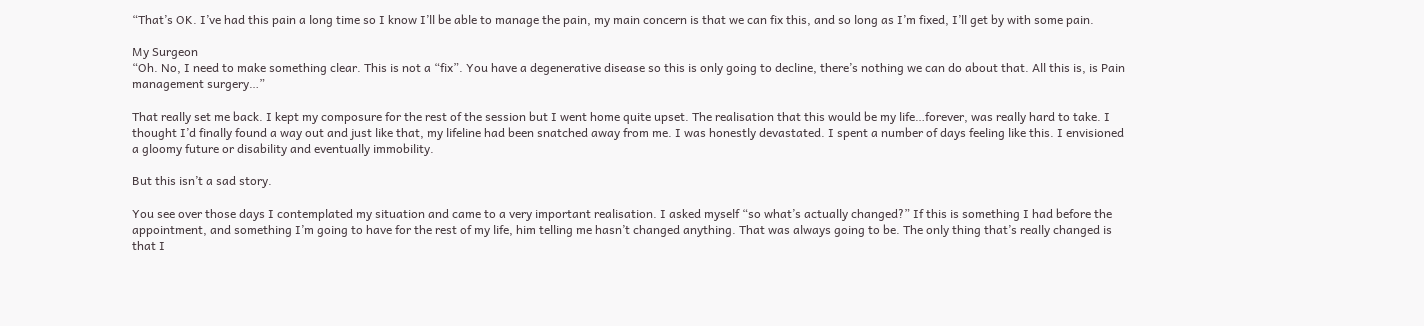“That’s OK. I’ve had this pain a long time so I know I’ll be able to manage the pain, my main concern is that we can fix this, and so long as I’m fixed, I’ll get by with some pain.

My Surgeon
“Oh. No, I need to make something clear. This is not a “fix”. You have a degenerative disease so this is only going to decline, there’s nothing we can do about that. All this is, is Pain management surgery…”

That really set me back. I kept my composure for the rest of the session but I went home quite upset. The realisation that this would be my life…forever, was really hard to take. I thought I’d finally found a way out and just like that, my lifeline had been snatched away from me. I was honestly devastated. I spent a number of days feeling like this. I envisioned a gloomy future or disability and eventually immobility.

But this isn’t a sad story.

You see over those days I contemplated my situation and came to a very important realisation. I asked myself “so what’s actually changed?” If this is something I had before the appointment, and something I’m going to have for the rest of my life, him telling me hasn’t changed anything. That was always going to be. The only thing that’s really changed is that I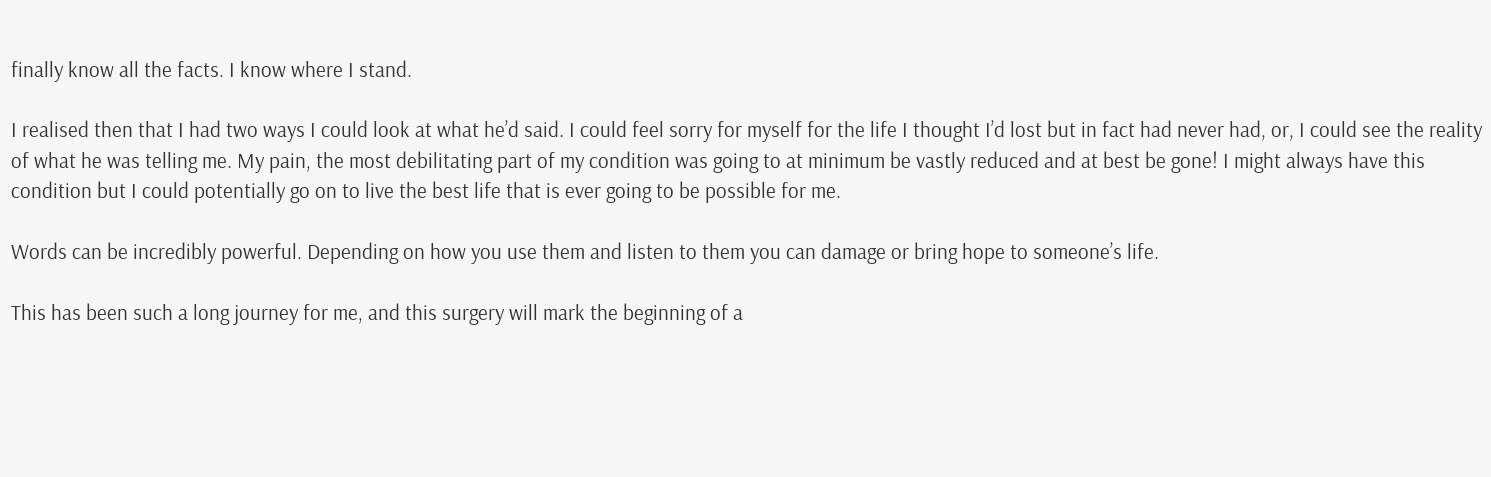finally know all the facts. I know where I stand.

I realised then that I had two ways I could look at what he’d said. I could feel sorry for myself for the life I thought I’d lost but in fact had never had, or, I could see the reality of what he was telling me. My pain, the most debilitating part of my condition was going to at minimum be vastly reduced and at best be gone! I might always have this condition but I could potentially go on to live the best life that is ever going to be possible for me.

Words can be incredibly powerful. Depending on how you use them and listen to them you can damage or bring hope to someone’s life.

This has been such a long journey for me, and this surgery will mark the beginning of a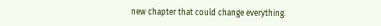new chapter that could change everything.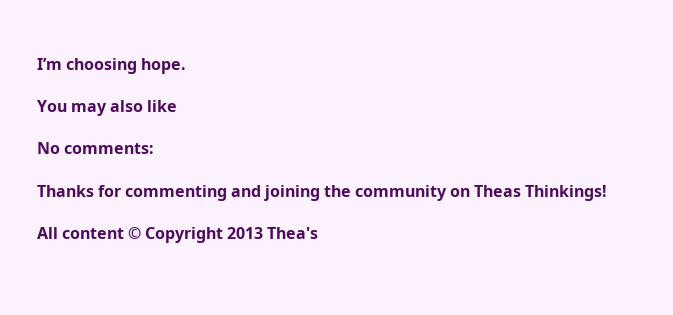I’m choosing hope.

You may also like

No comments:

Thanks for commenting and joining the community on Theas Thinkings!

All content © Copyright 2013 Thea's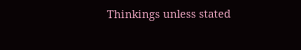Thinkings unless stated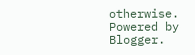otherwise. Powered by Blogger.